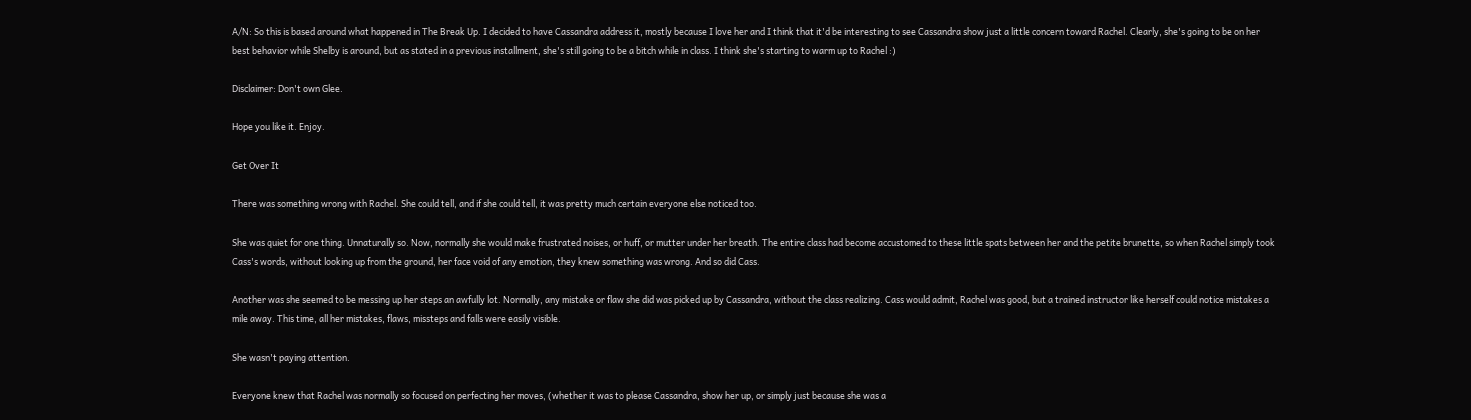A/N: So this is based around what happened in The Break Up. I decided to have Cassandra address it, mostly because I love her and I think that it'd be interesting to see Cassandra show just a little concern toward Rachel. Clearly, she's going to be on her best behavior while Shelby is around, but as stated in a previous installment, she's still going to be a bitch while in class. I think she's starting to warm up to Rachel :)

Disclaimer: Don't own Glee.

Hope you like it. Enjoy.

Get Over It

There was something wrong with Rachel. She could tell, and if she could tell, it was pretty much certain everyone else noticed too.

She was quiet for one thing. Unnaturally so. Now, normally she would make frustrated noises, or huff, or mutter under her breath. The entire class had become accustomed to these little spats between her and the petite brunette, so when Rachel simply took Cass's words, without looking up from the ground, her face void of any emotion, they knew something was wrong. And so did Cass.

Another was she seemed to be messing up her steps an awfully lot. Normally, any mistake or flaw she did was picked up by Cassandra, without the class realizing. Cass would admit, Rachel was good, but a trained instructor like herself could notice mistakes a mile away. This time, all her mistakes, flaws, missteps and falls were easily visible.

She wasn't paying attention.

Everyone knew that Rachel was normally so focused on perfecting her moves, (whether it was to please Cassandra, show her up, or simply just because she was a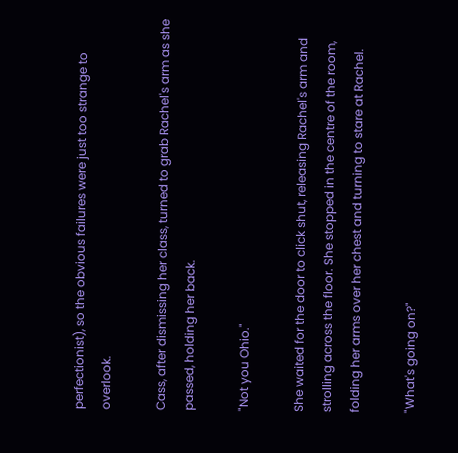perfectionist), so the obvious failures were just too strange to overlook.

Cass, after dismissing her class, turned to grab Rachel's arm as she passed, holding her back.

"Not you Ohio."

She waited for the door to click shut, releasing Rachel's arm and strolling across the floor. She stopped in the centre of the room, folding her arms over her chest and turning to stare at Rachel.

"What's going on?"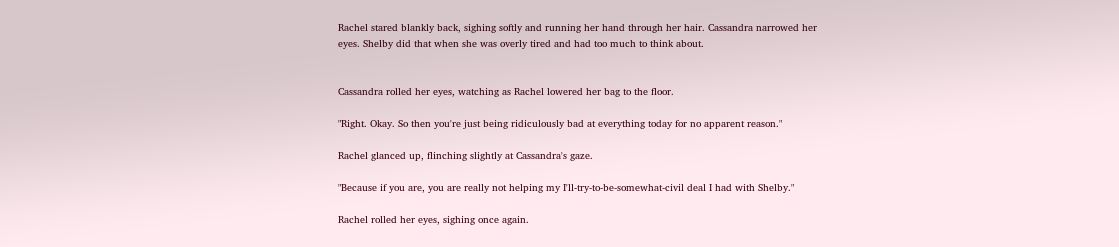Rachel stared blankly back, sighing softly and running her hand through her hair. Cassandra narrowed her eyes. Shelby did that when she was overly tired and had too much to think about.


Cassandra rolled her eyes, watching as Rachel lowered her bag to the floor.

"Right. Okay. So then you're just being ridiculously bad at everything today for no apparent reason."

Rachel glanced up, flinching slightly at Cassandra's gaze.

"Because if you are, you are really not helping my I'll-try-to-be-somewhat-civil deal I had with Shelby."

Rachel rolled her eyes, sighing once again.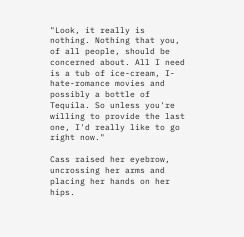"Look, it really is nothing. Nothing that you, of all people, should be concerned about. All I need is a tub of ice-cream, I-hate-romance movies and possibly a bottle of Tequila. So unless you're willing to provide the last one, I'd really like to go right now."

Cass raised her eyebrow, uncrossing her arms and placing her hands on her hips.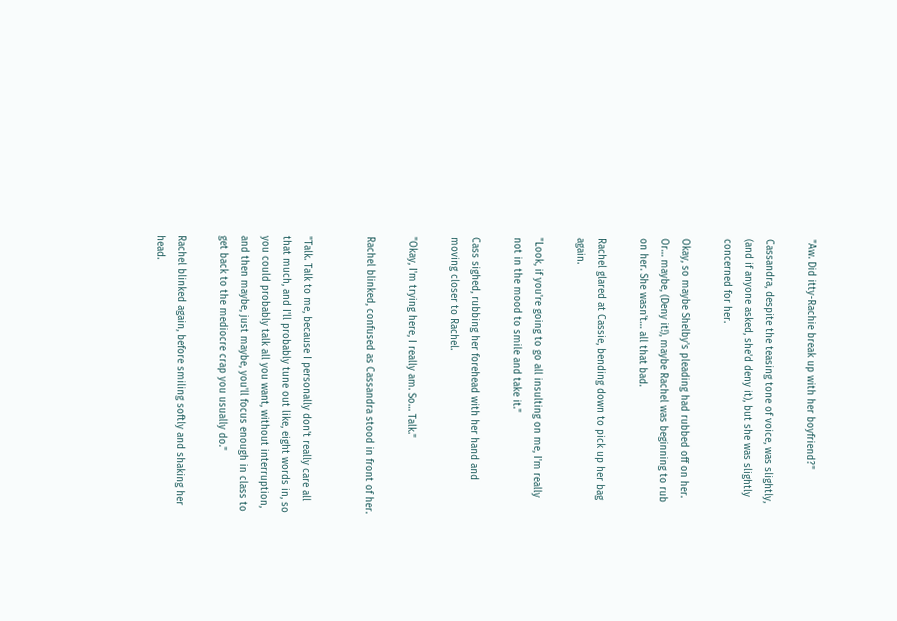"Aw. Did itty-Rachie break up with her boyfriend?"

Cassandra, despite the teasing tone of voice, was slightly, (and if anyone asked, she'd deny it), but she was slightly concerned for her.

Okay, so maybe Shelby's pleading had rubbed off on her. Or… maybe, (Deny it!), maybe Rachel was beginning to rub on her. She wasn't… all that bad.

Rachel glared at Cassie, bending down to pick up her bag again.

"Look, if you're going to go all insulting on me, I'm really not in the mood to smile and take it."

Cass sighed, rubbing her forehead with her hand and moving closer to Rachel.

"Okay, I'm trying here, I really am. So… Talk."

Rachel blinked, confused as Cassandra stood in front of her.


"Talk. Talk to me, because I personally don't really care all that much, and I'll probably tune out like, eight words in, so you could probably talk all you want, without interruption, and then maybe, just maybe, you'll focus enough in class to get back to the mediocre crap you usually do."

Rachel blinked again, before smiling softly and shaking her head.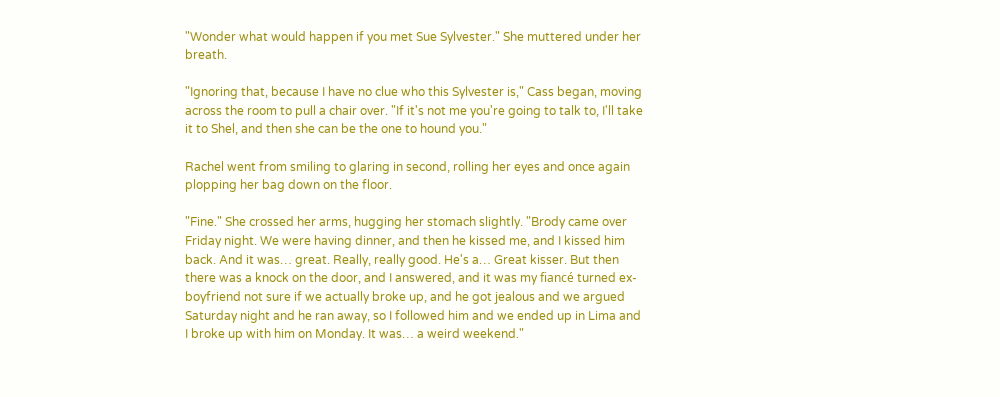"Wonder what would happen if you met Sue Sylvester." She muttered under her breath.

"Ignoring that, because I have no clue who this Sylvester is," Cass began, moving across the room to pull a chair over. "If it's not me you're going to talk to, I'll take it to Shel, and then she can be the one to hound you."

Rachel went from smiling to glaring in second, rolling her eyes and once again plopping her bag down on the floor.

"Fine." She crossed her arms, hugging her stomach slightly. "Brody came over Friday night. We were having dinner, and then he kissed me, and I kissed him back. And it was… great. Really, really good. He's a… Great kisser. But then there was a knock on the door, and I answered, and it was my fiancé turned ex-boyfriend not sure if we actually broke up, and he got jealous and we argued Saturday night and he ran away, so I followed him and we ended up in Lima and I broke up with him on Monday. It was… a weird weekend."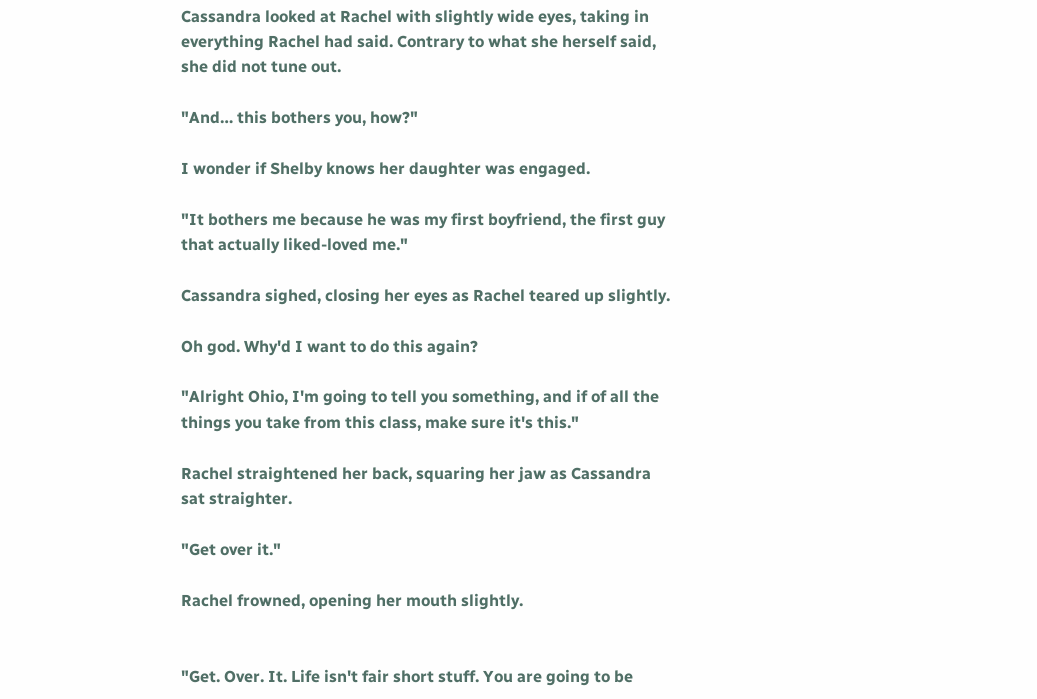Cassandra looked at Rachel with slightly wide eyes, taking in everything Rachel had said. Contrary to what she herself said, she did not tune out.

"And… this bothers you, how?"

I wonder if Shelby knows her daughter was engaged.

"It bothers me because he was my first boyfriend, the first guy that actually liked-loved me."

Cassandra sighed, closing her eyes as Rachel teared up slightly.

Oh god. Why'd I want to do this again?

"Alright Ohio, I'm going to tell you something, and if of all the things you take from this class, make sure it's this."

Rachel straightened her back, squaring her jaw as Cassandra sat straighter.

"Get over it."

Rachel frowned, opening her mouth slightly.


"Get. Over. It. Life isn't fair short stuff. You are going to be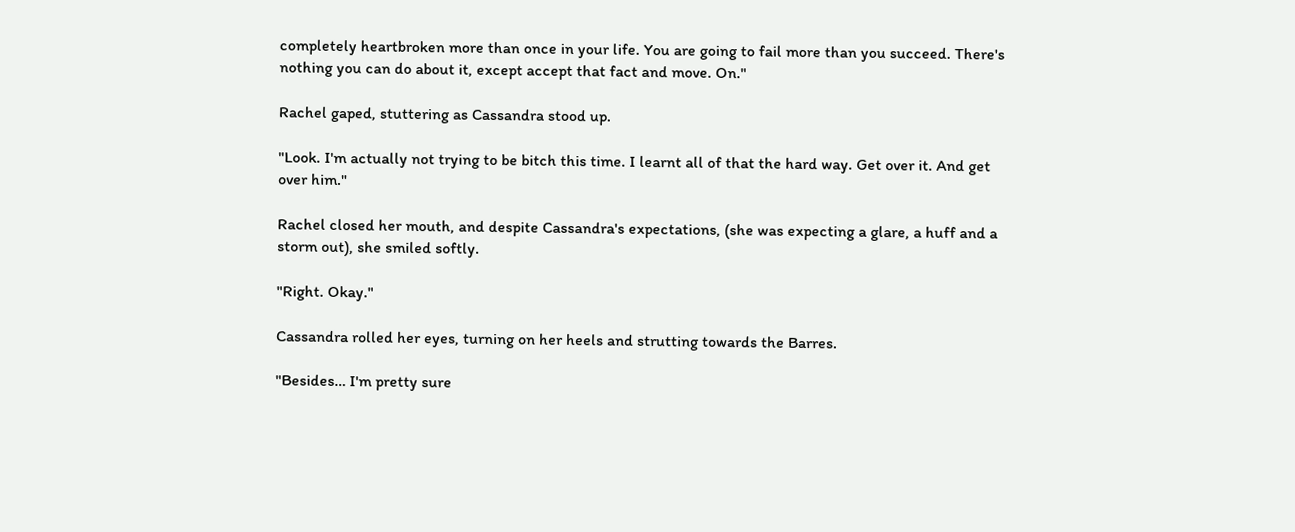completely heartbroken more than once in your life. You are going to fail more than you succeed. There's nothing you can do about it, except accept that fact and move. On."

Rachel gaped, stuttering as Cassandra stood up.

"Look. I'm actually not trying to be bitch this time. I learnt all of that the hard way. Get over it. And get over him."

Rachel closed her mouth, and despite Cassandra's expectations, (she was expecting a glare, a huff and a storm out), she smiled softly.

"Right. Okay."

Cassandra rolled her eyes, turning on her heels and strutting towards the Barres.

"Besides… I'm pretty sure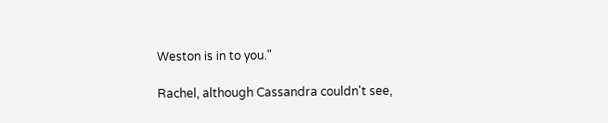Weston is in to you."

Rachel, although Cassandra couldn't see,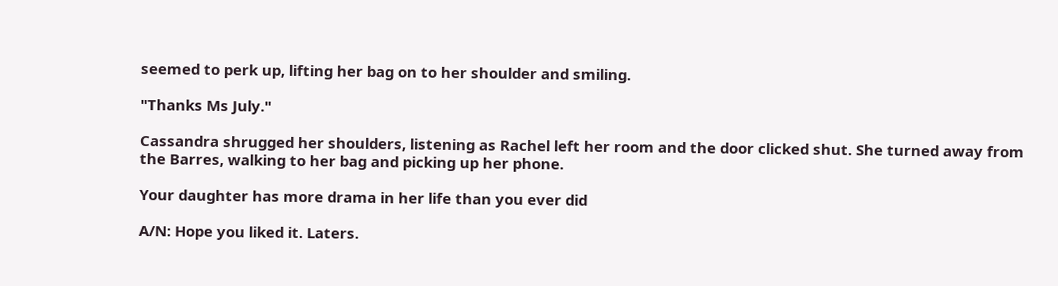seemed to perk up, lifting her bag on to her shoulder and smiling.

"Thanks Ms July."

Cassandra shrugged her shoulders, listening as Rachel left her room and the door clicked shut. She turned away from the Barres, walking to her bag and picking up her phone.

Your daughter has more drama in her life than you ever did

A/N: Hope you liked it. Laters.